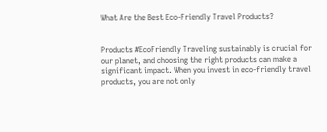What Are the Best Eco-Friendly Travel Products?


Products #EcoFriendly Traveling sustainably is crucial for our planet, and choosing the right products can make a significant impact. When you invest in eco-friendly travel products, you are not only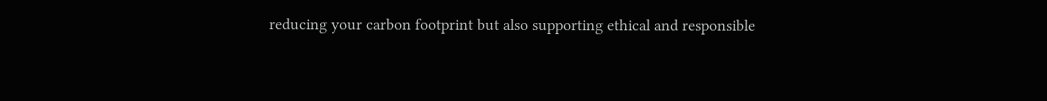reducing your carbon footprint but also supporting ethical and responsible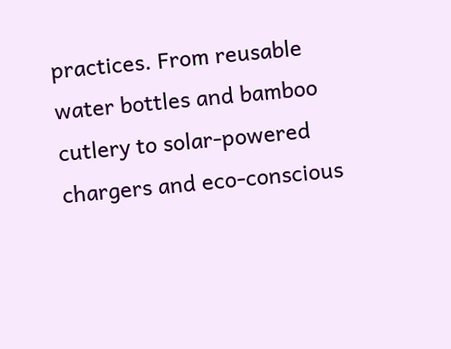practices. From reusable water bottles and bamboo cutlery to solar-powered chargers and eco-conscious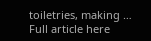toiletries, making … Full article here